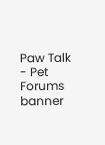Paw Talk - Pet Forums banner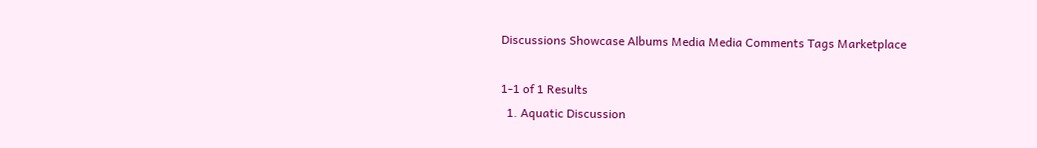Discussions Showcase Albums Media Media Comments Tags Marketplace

1-1 of 1 Results
  1. Aquatic Discussion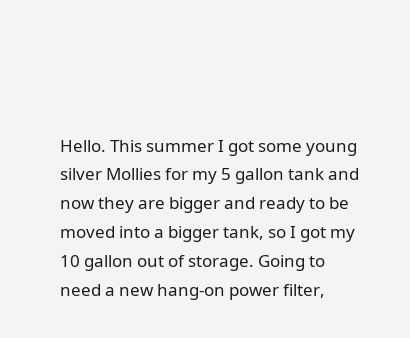Hello. This summer I got some young silver Mollies for my 5 gallon tank and now they are bigger and ready to be moved into a bigger tank, so I got my 10 gallon out of storage. Going to need a new hang-on power filter,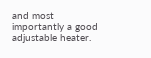and most importantly a good adjustable heater.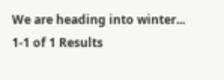We are heading into winter...
1-1 of 1 Results